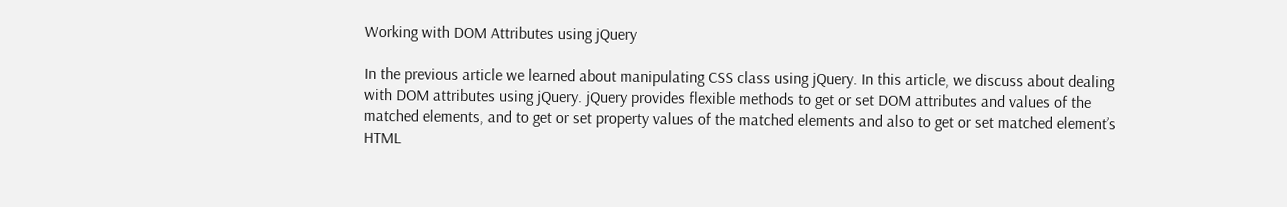Working with DOM Attributes using jQuery

In the previous article we learned about manipulating CSS class using jQuery. In this article, we discuss about dealing with DOM attributes using jQuery. jQuery provides flexible methods to get or set DOM attributes and values of the matched elements, and to get or set property values of the matched elements and also to get or set matched element’s HTML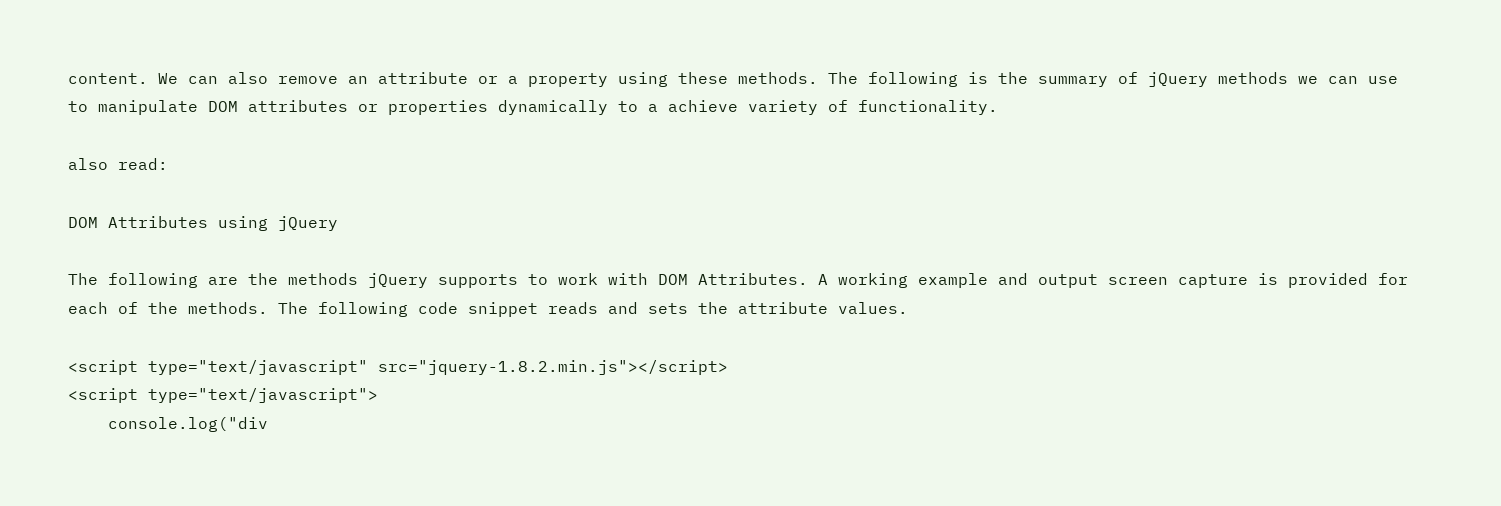content. We can also remove an attribute or a property using these methods. The following is the summary of jQuery methods we can use to manipulate DOM attributes or properties dynamically to a achieve variety of functionality.

also read:

DOM Attributes using jQuery

The following are the methods jQuery supports to work with DOM Attributes. A working example and output screen capture is provided for each of the methods. The following code snippet reads and sets the attribute values.

<script type="text/javascript" src="jquery-1.8.2.min.js"></script>
<script type="text/javascript">
    console.log("div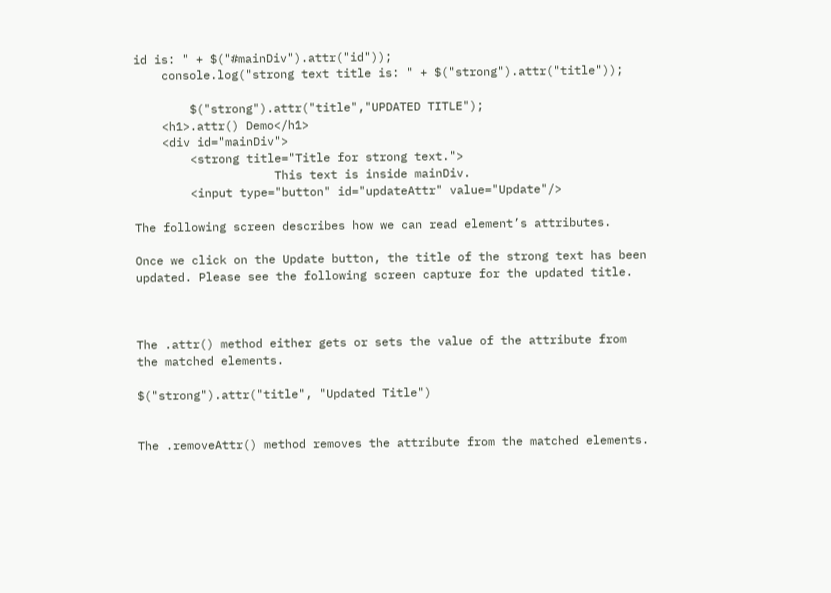id is: " + $("#mainDiv").attr("id"));
    console.log("strong text title is: " + $("strong").attr("title"));

        $("strong").attr("title","UPDATED TITLE");
    <h1>.attr() Demo</h1>
    <div id="mainDiv">
        <strong title="Title for strong text.">
                    This text is inside mainDiv.
        <input type="button" id="updateAttr" value="Update"/>

The following screen describes how we can read element’s attributes.

Once we click on the Update button, the title of the strong text has been updated. Please see the following screen capture for the updated title.



The .attr() method either gets or sets the value of the attribute from the matched elements.

$("strong").attr("title", "Updated Title")


The .removeAttr() method removes the attribute from the matched elements.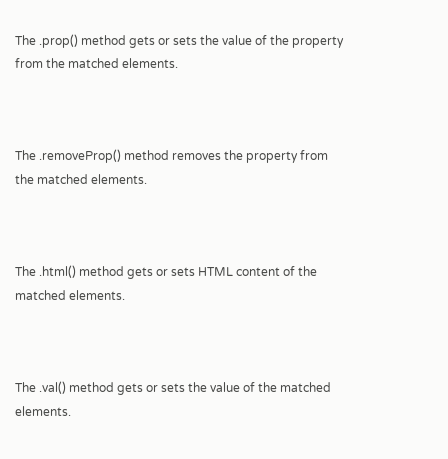The .prop() method gets or sets the value of the property from the matched elements.



The .removeProp() method removes the property from the matched elements.



The .html() method gets or sets HTML content of the matched elements.



The .val() method gets or sets the value of the matched elements.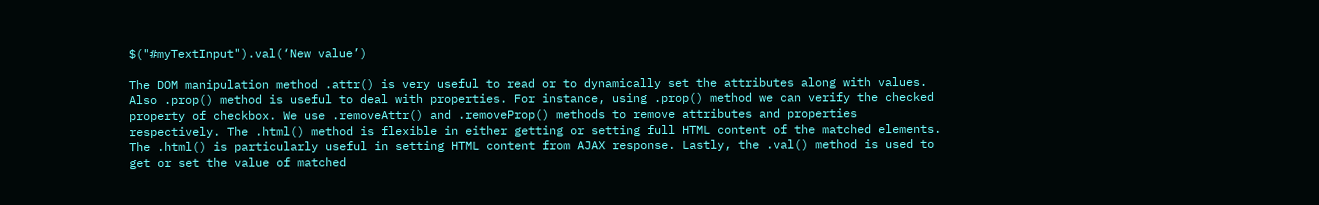$("#myTextInput").val(‘New value’)

The DOM manipulation method .attr() is very useful to read or to dynamically set the attributes along with values. Also .prop() method is useful to deal with properties. For instance, using .prop() method we can verify the checked property of checkbox. We use .removeAttr() and .removeProp() methods to remove attributes and properties respectively. The .html() method is flexible in either getting or setting full HTML content of the matched elements. The .html() is particularly useful in setting HTML content from AJAX response. Lastly, the .val() method is used to get or set the value of matched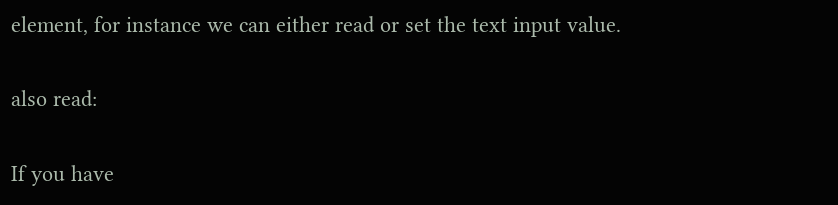element, for instance we can either read or set the text input value.

also read:

If you have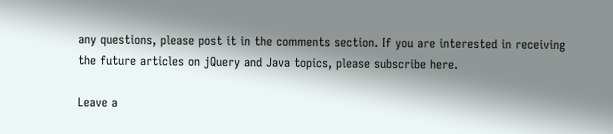any questions, please post it in the comments section. If you are interested in receiving the future articles on jQuery and Java topics, please subscribe here.

Leave a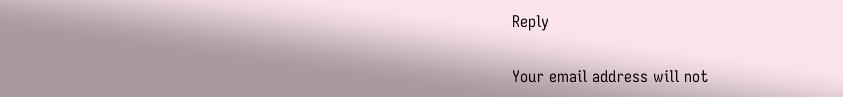Reply

Your email address will not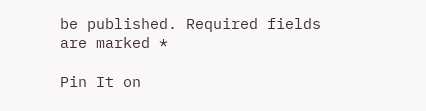be published. Required fields are marked *

Pin It on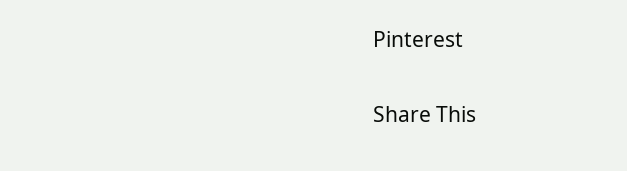Pinterest

Share This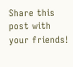Share this post with your friends!